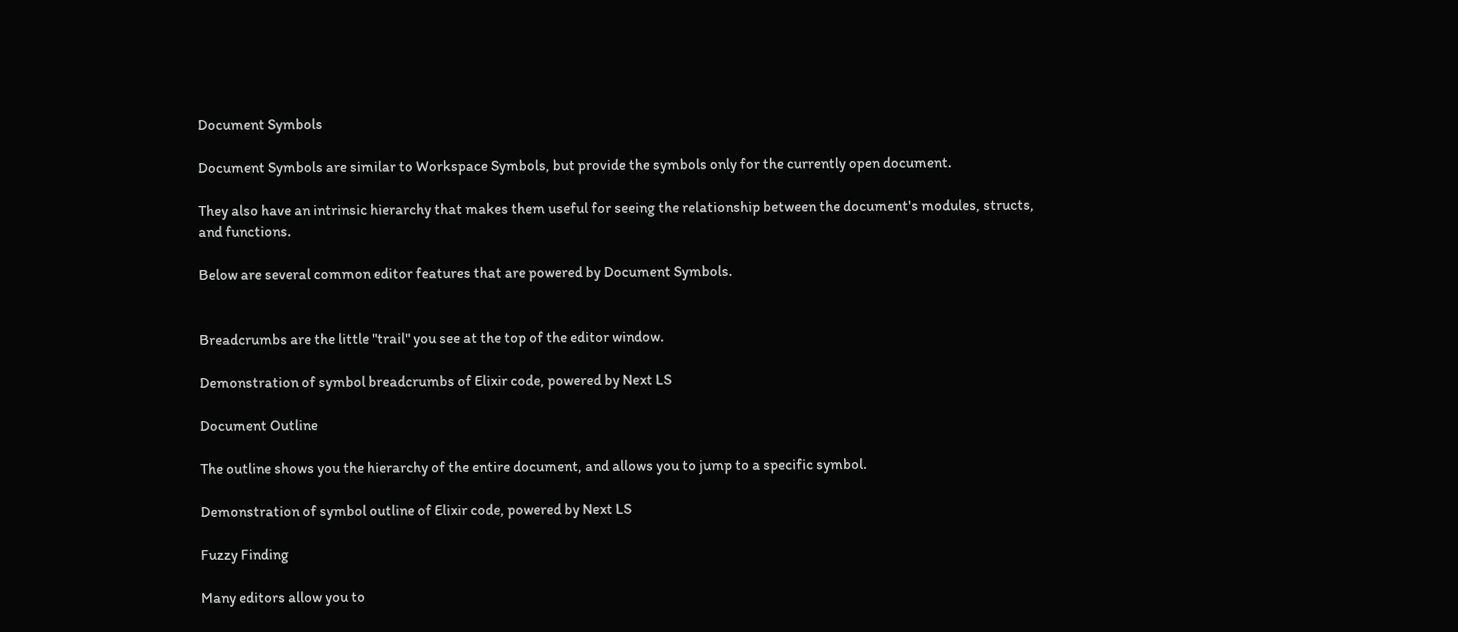Document Symbols

Document Symbols are similar to Workspace Symbols, but provide the symbols only for the currently open document.

They also have an intrinsic hierarchy that makes them useful for seeing the relationship between the document's modules, structs, and functions.

Below are several common editor features that are powered by Document Symbols.


Breadcrumbs are the little "trail" you see at the top of the editor window.

Demonstration of symbol breadcrumbs of Elixir code, powered by Next LS

Document Outline

The outline shows you the hierarchy of the entire document, and allows you to jump to a specific symbol.

Demonstration of symbol outline of Elixir code, powered by Next LS

Fuzzy Finding

Many editors allow you to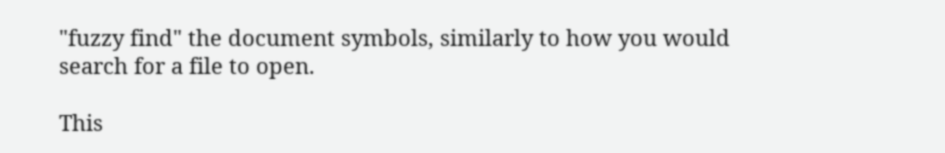"fuzzy find" the document symbols, similarly to how you would search for a file to open.

This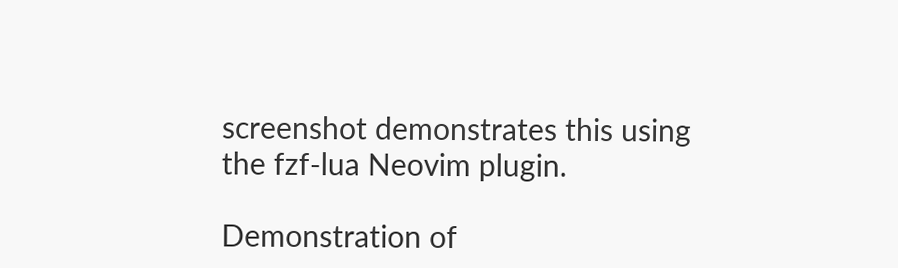screenshot demonstrates this using the fzf-lua Neovim plugin.

Demonstration of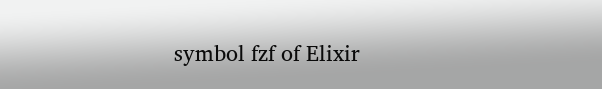symbol fzf of Elixir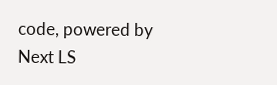code, powered by Next LS